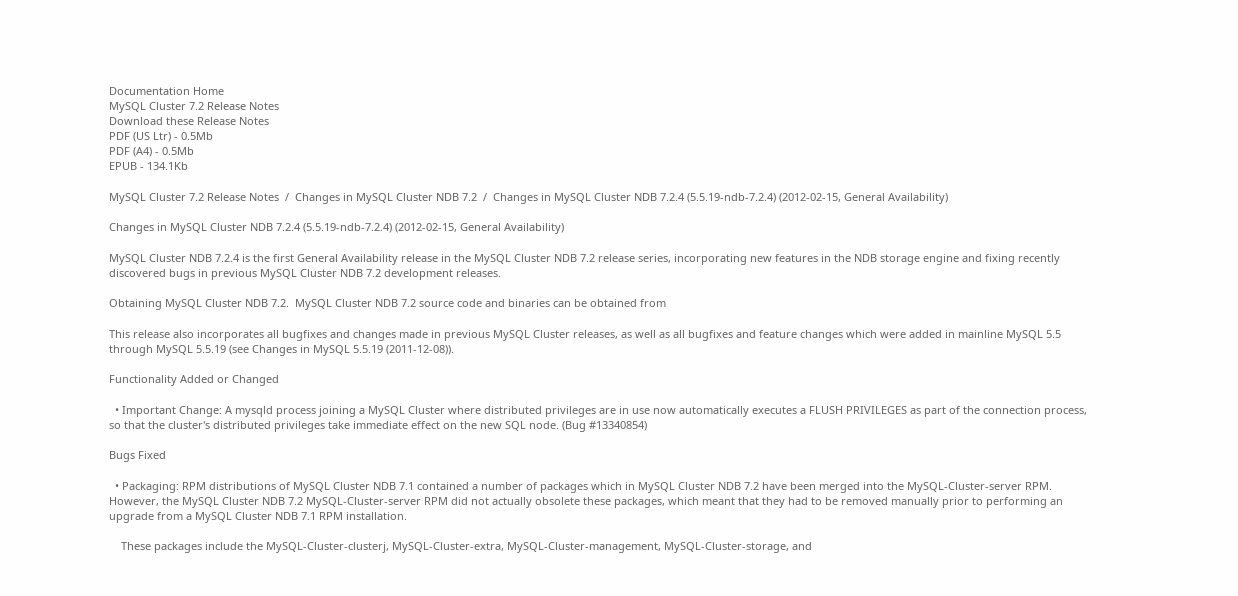Documentation Home
MySQL Cluster 7.2 Release Notes
Download these Release Notes
PDF (US Ltr) - 0.5Mb
PDF (A4) - 0.5Mb
EPUB - 134.1Kb

MySQL Cluster 7.2 Release Notes  /  Changes in MySQL Cluster NDB 7.2  /  Changes in MySQL Cluster NDB 7.2.4 (5.5.19-ndb-7.2.4) (2012-02-15, General Availability)

Changes in MySQL Cluster NDB 7.2.4 (5.5.19-ndb-7.2.4) (2012-02-15, General Availability)

MySQL Cluster NDB 7.2.4 is the first General Availability release in the MySQL Cluster NDB 7.2 release series, incorporating new features in the NDB storage engine and fixing recently discovered bugs in previous MySQL Cluster NDB 7.2 development releases.

Obtaining MySQL Cluster NDB 7.2.  MySQL Cluster NDB 7.2 source code and binaries can be obtained from

This release also incorporates all bugfixes and changes made in previous MySQL Cluster releases, as well as all bugfixes and feature changes which were added in mainline MySQL 5.5 through MySQL 5.5.19 (see Changes in MySQL 5.5.19 (2011-12-08)).

Functionality Added or Changed

  • Important Change: A mysqld process joining a MySQL Cluster where distributed privileges are in use now automatically executes a FLUSH PRIVILEGES as part of the connection process, so that the cluster's distributed privileges take immediate effect on the new SQL node. (Bug #13340854)

Bugs Fixed

  • Packaging: RPM distributions of MySQL Cluster NDB 7.1 contained a number of packages which in MySQL Cluster NDB 7.2 have been merged into the MySQL-Cluster-server RPM. However, the MySQL Cluster NDB 7.2 MySQL-Cluster-server RPM did not actually obsolete these packages, which meant that they had to be removed manually prior to performing an upgrade from a MySQL Cluster NDB 7.1 RPM installation.

    These packages include the MySQL-Cluster-clusterj, MySQL-Cluster-extra, MySQL-Cluster-management, MySQL-Cluster-storage, and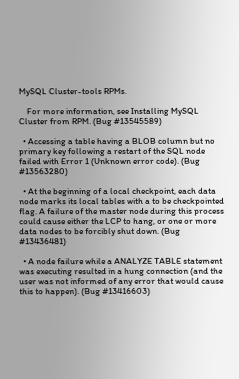MySQL Cluster-tools RPMs.

    For more information, see Installing MySQL Cluster from RPM. (Bug #13545589)

  • Accessing a table having a BLOB column but no primary key following a restart of the SQL node failed with Error 1 (Unknown error code). (Bug #13563280)

  • At the beginning of a local checkpoint, each data node marks its local tables with a to be checkpointed flag. A failure of the master node during this process could cause either the LCP to hang, or one or more data nodes to be forcibly shut down. (Bug #13436481)

  • A node failure while a ANALYZE TABLE statement was executing resulted in a hung connection (and the user was not informed of any error that would cause this to happen). (Bug #13416603)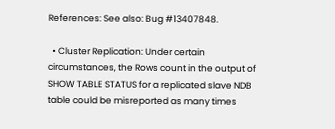References: See also: Bug #13407848.

  • Cluster Replication: Under certain circumstances, the Rows count in the output of SHOW TABLE STATUS for a replicated slave NDB table could be misreported as many times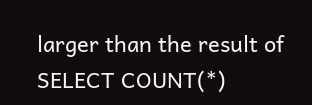larger than the result of SELECT COUNT(*)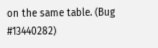on the same table. (Bug #13440282)